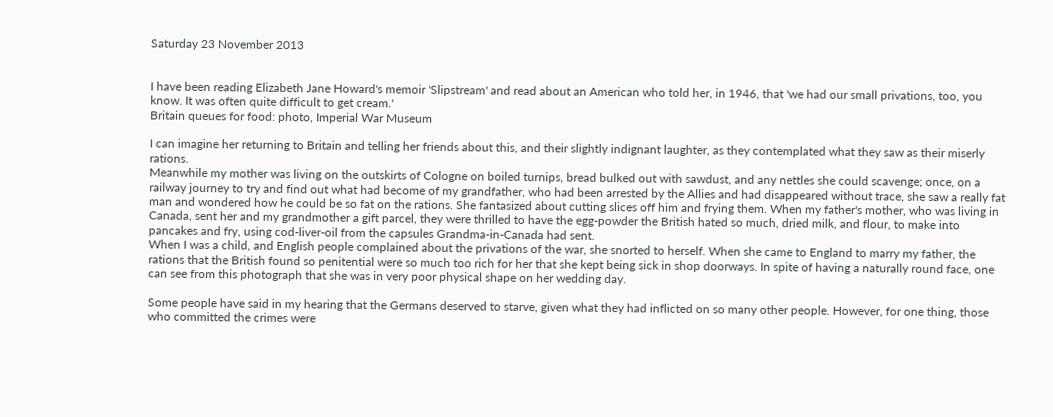Saturday 23 November 2013


I have been reading Elizabeth Jane Howard's memoir 'Slipstream' and read about an American who told her, in 1946, that 'we had our small privations, too, you know. It was often quite difficult to get cream.'
Britain queues for food: photo, Imperial War Museum

I can imagine her returning to Britain and telling her friends about this, and their slightly indignant laughter, as they contemplated what they saw as their miserly rations.
Meanwhile my mother was living on the outskirts of Cologne on boiled turnips, bread bulked out with sawdust, and any nettles she could scavenge; once, on a railway journey to try and find out what had become of my grandfather, who had been arrested by the Allies and had disappeared without trace, she saw a really fat man and wondered how he could be so fat on the rations. She fantasized about cutting slices off him and frying them. When my father's mother, who was living in Canada, sent her and my grandmother a gift parcel, they were thrilled to have the egg-powder the British hated so much, dried milk, and flour, to make into pancakes and fry, using cod-liver-oil from the capsules Grandma-in-Canada had sent.
When I was a child, and English people complained about the privations of the war, she snorted to herself. When she came to England to marry my father, the rations that the British found so penitential were so much too rich for her that she kept being sick in shop doorways. In spite of having a naturally round face, one can see from this photograph that she was in very poor physical shape on her wedding day.

Some people have said in my hearing that the Germans deserved to starve, given what they had inflicted on so many other people. However, for one thing, those who committed the crimes were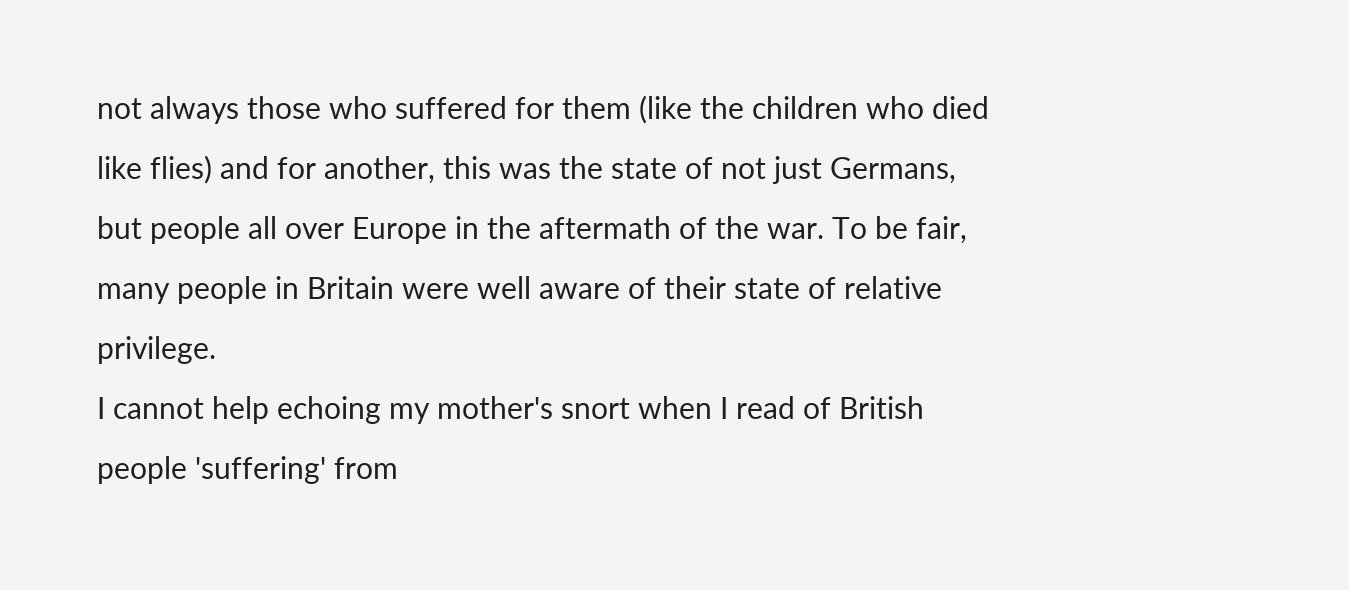not always those who suffered for them (like the children who died like flies) and for another, this was the state of not just Germans, but people all over Europe in the aftermath of the war. To be fair, many people in Britain were well aware of their state of relative privilege.
I cannot help echoing my mother's snort when I read of British people 'suffering' from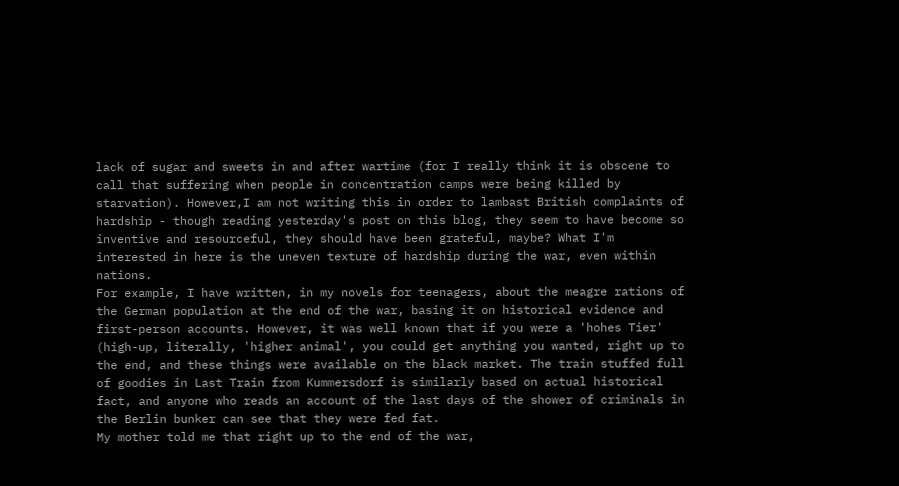lack of sugar and sweets in and after wartime (for I really think it is obscene to call that suffering when people in concentration camps were being killed by starvation). However,I am not writing this in order to lambast British complaints of hardship - though reading yesterday's post on this blog, they seem to have become so inventive and resourceful, they should have been grateful, maybe? What I'm interested in here is the uneven texture of hardship during the war, even within nations.
For example, I have written, in my novels for teenagers, about the meagre rations of the German population at the end of the war, basing it on historical evidence and first-person accounts. However, it was well known that if you were a 'hohes Tier' (high-up, literally, 'higher animal', you could get anything you wanted, right up to the end, and these things were available on the black market. The train stuffed full of goodies in Last Train from Kummersdorf is similarly based on actual historical fact, and anyone who reads an account of the last days of the shower of criminals in the Berlin bunker can see that they were fed fat.
My mother told me that right up to the end of the war,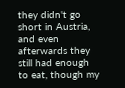they didn't go short in Austria, and even afterwards they still had enough to eat, though my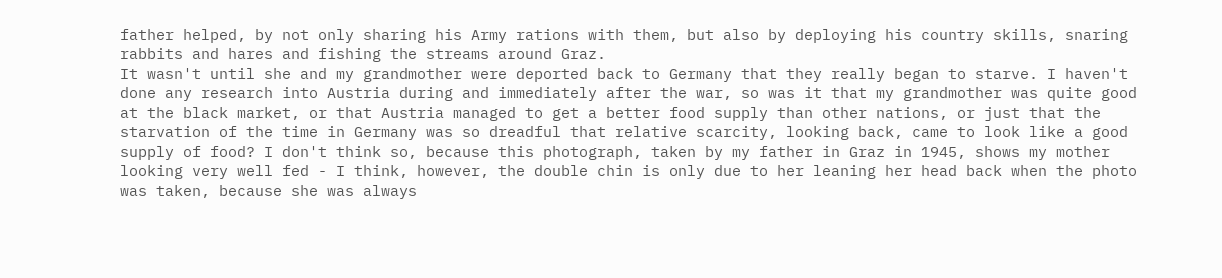father helped, by not only sharing his Army rations with them, but also by deploying his country skills, snaring rabbits and hares and fishing the streams around Graz.
It wasn't until she and my grandmother were deported back to Germany that they really began to starve. I haven't done any research into Austria during and immediately after the war, so was it that my grandmother was quite good at the black market, or that Austria managed to get a better food supply than other nations, or just that the starvation of the time in Germany was so dreadful that relative scarcity, looking back, came to look like a good supply of food? I don't think so, because this photograph, taken by my father in Graz in 1945, shows my mother looking very well fed - I think, however, the double chin is only due to her leaning her head back when the photo was taken, because she was always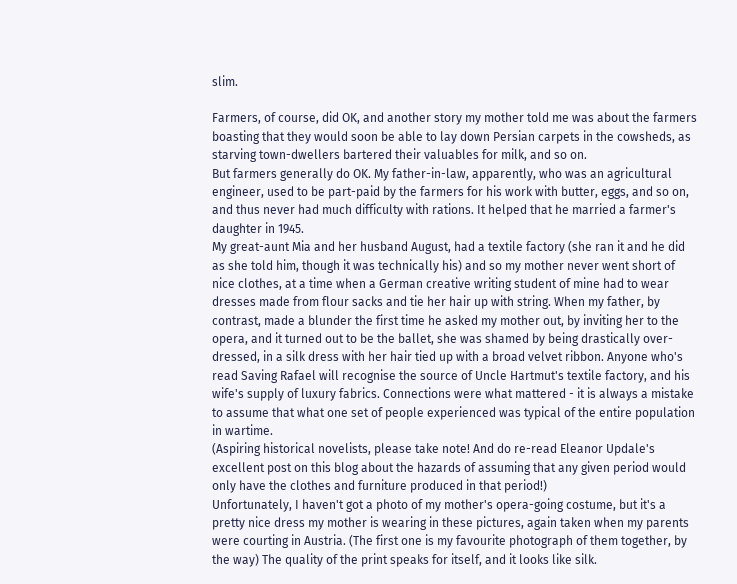slim.

Farmers, of course, did OK, and another story my mother told me was about the farmers boasting that they would soon be able to lay down Persian carpets in the cowsheds, as starving town-dwellers bartered their valuables for milk, and so on.
But farmers generally do OK. My father-in-law, apparently, who was an agricultural engineer, used to be part-paid by the farmers for his work with butter, eggs, and so on, and thus never had much difficulty with rations. It helped that he married a farmer's daughter in 1945.
My great-aunt Mia and her husband August, had a textile factory (she ran it and he did as she told him, though it was technically his) and so my mother never went short of nice clothes, at a time when a German creative writing student of mine had to wear dresses made from flour sacks and tie her hair up with string. When my father, by contrast, made a blunder the first time he asked my mother out, by inviting her to the opera, and it turned out to be the ballet, she was shamed by being drastically over-dressed, in a silk dress with her hair tied up with a broad velvet ribbon. Anyone who's read Saving Rafael will recognise the source of Uncle Hartmut's textile factory, and his wife's supply of luxury fabrics. Connections were what mattered - it is always a mistake to assume that what one set of people experienced was typical of the entire population in wartime.
(Aspiring historical novelists, please take note! And do re-read Eleanor Updale's excellent post on this blog about the hazards of assuming that any given period would only have the clothes and furniture produced in that period!)
Unfortunately, I haven't got a photo of my mother's opera-going costume, but it's a pretty nice dress my mother is wearing in these pictures, again taken when my parents were courting in Austria. (The first one is my favourite photograph of them together, by the way) The quality of the print speaks for itself, and it looks like silk.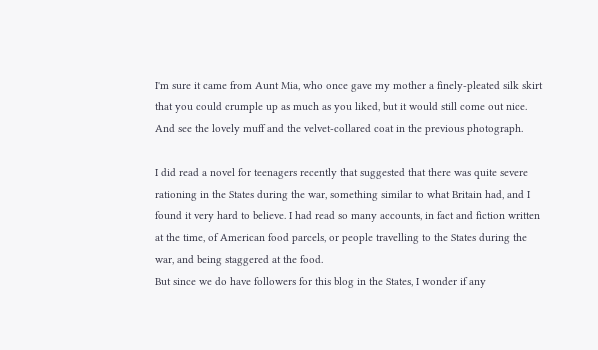I'm sure it came from Aunt Mia, who once gave my mother a finely-pleated silk skirt that you could crumple up as much as you liked, but it would still come out nice. And see the lovely muff and the velvet-collared coat in the previous photograph.

I did read a novel for teenagers recently that suggested that there was quite severe rationing in the States during the war, something similar to what Britain had, and I found it very hard to believe. I had read so many accounts, in fact and fiction written at the time, of American food parcels, or people travelling to the States during the war, and being staggered at the food.
But since we do have followers for this blog in the States, I wonder if any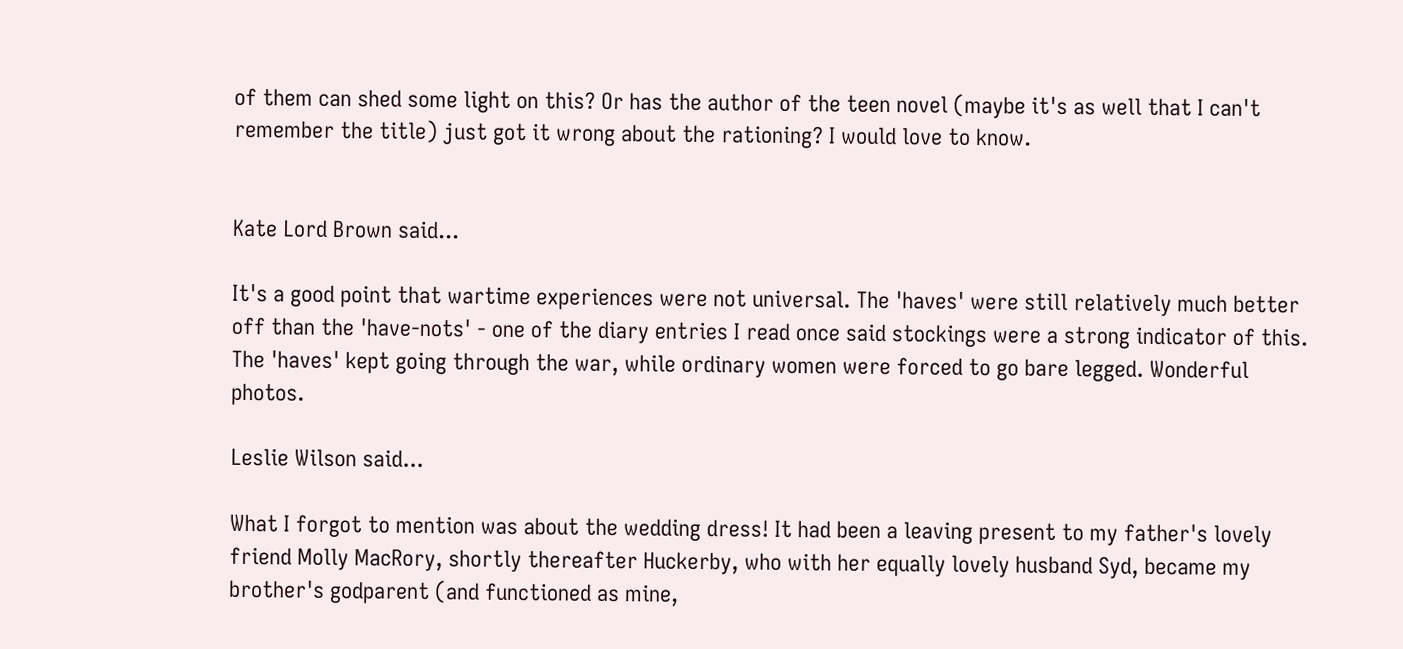of them can shed some light on this? Or has the author of the teen novel (maybe it's as well that I can't remember the title) just got it wrong about the rationing? I would love to know.


Kate Lord Brown said...

It's a good point that wartime experiences were not universal. The 'haves' were still relatively much better off than the 'have-nots' - one of the diary entries I read once said stockings were a strong indicator of this. The 'haves' kept going through the war, while ordinary women were forced to go bare legged. Wonderful photos.

Leslie Wilson said...

What I forgot to mention was about the wedding dress! It had been a leaving present to my father's lovely friend Molly MacRory, shortly thereafter Huckerby, who with her equally lovely husband Syd, became my brother's godparent (and functioned as mine,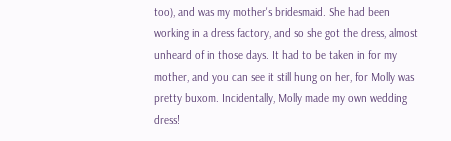too), and was my mother's bridesmaid. She had been working in a dress factory, and so she got the dress, almost unheard of in those days. It had to be taken in for my mother, and you can see it still hung on her, for Molly was pretty buxom. Incidentally, Molly made my own wedding dress!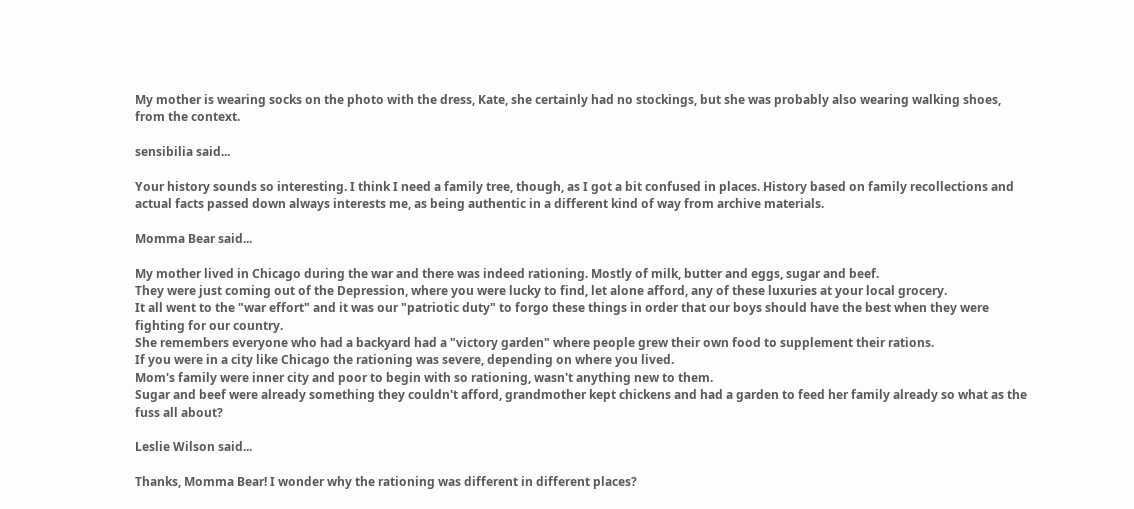My mother is wearing socks on the photo with the dress, Kate, she certainly had no stockings, but she was probably also wearing walking shoes, from the context.

sensibilia said...

Your history sounds so interesting. I think I need a family tree, though, as I got a bit confused in places. History based on family recollections and actual facts passed down always interests me, as being authentic in a different kind of way from archive materials.

Momma Bear said...

My mother lived in Chicago during the war and there was indeed rationing. Mostly of milk, butter and eggs, sugar and beef.
They were just coming out of the Depression, where you were lucky to find, let alone afford, any of these luxuries at your local grocery.
It all went to the "war effort" and it was our "patriotic duty" to forgo these things in order that our boys should have the best when they were fighting for our country.
She remembers everyone who had a backyard had a "victory garden" where people grew their own food to supplement their rations.
If you were in a city like Chicago the rationing was severe, depending on where you lived.
Mom's family were inner city and poor to begin with so rationing, wasn't anything new to them.
Sugar and beef were already something they couldn't afford, grandmother kept chickens and had a garden to feed her family already so what as the fuss all about?

Leslie Wilson said...

Thanks, Momma Bear! I wonder why the rationing was different in different places?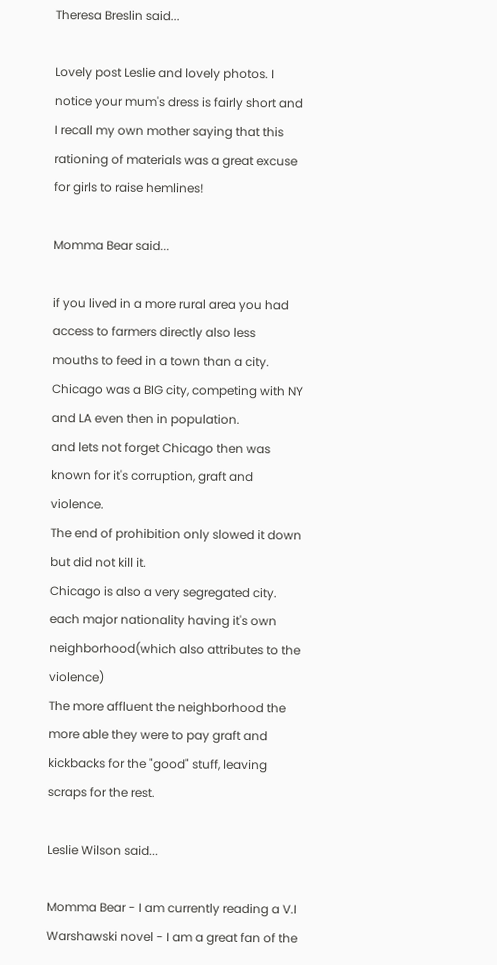Theresa Breslin said...

Lovely post Leslie and lovely photos. I notice your mum's dress is fairly short and I recall my own mother saying that this rationing of materials was a great excuse for girls to raise hemlines!

Momma Bear said...

if you lived in a more rural area you had access to farmers directly also less mouths to feed in a town than a city.
Chicago was a BIG city, competing with NY and LA even then in population.
and lets not forget Chicago then was known for it's corruption, graft and violence.
The end of prohibition only slowed it down but did not kill it.
Chicago is also a very segregated city. each major nationality having it's own neighborhood(which also attributes to the violence)
The more affluent the neighborhood the more able they were to pay graft and kickbacks for the "good" stuff, leaving scraps for the rest.

Leslie Wilson said...

Momma Bear - I am currently reading a V.I Warshawski novel - I am a great fan of the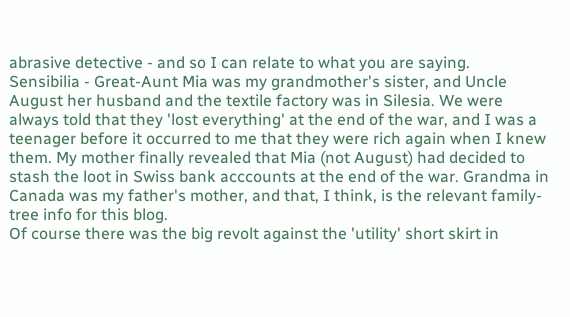abrasive detective - and so I can relate to what you are saying.
Sensibilia - Great-Aunt Mia was my grandmother's sister, and Uncle August her husband and the textile factory was in Silesia. We were always told that they 'lost everything' at the end of the war, and I was a teenager before it occurred to me that they were rich again when I knew them. My mother finally revealed that Mia (not August) had decided to stash the loot in Swiss bank acccounts at the end of the war. Grandma in Canada was my father's mother, and that, I think, is the relevant family-tree info for this blog.
Of course there was the big revolt against the 'utility' short skirt in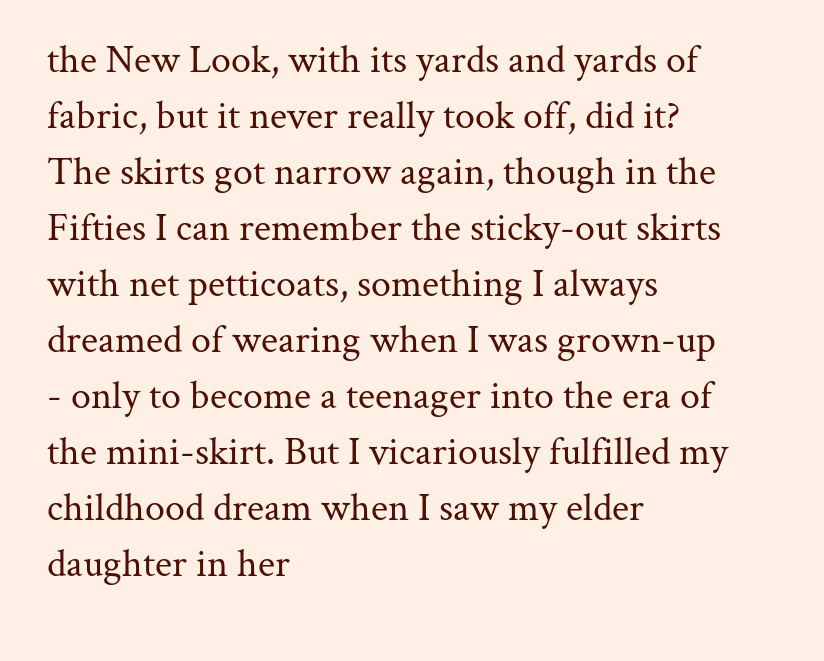the New Look, with its yards and yards of fabric, but it never really took off, did it? The skirts got narrow again, though in the Fifties I can remember the sticky-out skirts with net petticoats, something I always dreamed of wearing when I was grown-up - only to become a teenager into the era of the mini-skirt. But I vicariously fulfilled my childhood dream when I saw my elder daughter in her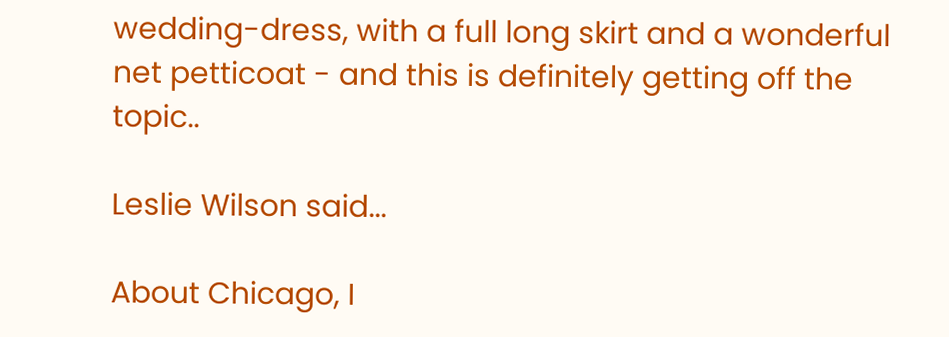wedding-dress, with a full long skirt and a wonderful net petticoat - and this is definitely getting off the topic..

Leslie Wilson said...

About Chicago, I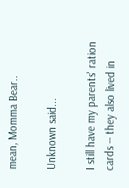mean, Momma Bear..

Unknown said...

I still have my parents' ration cards -- they also lived in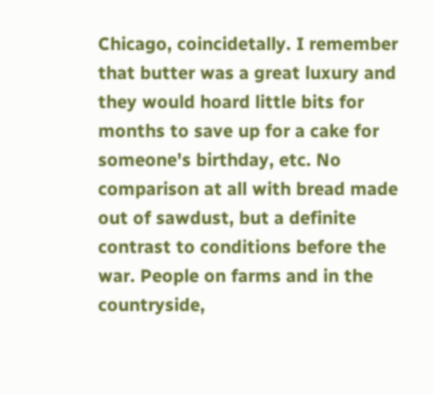Chicago, coincidetally. I remember that butter was a great luxury and they would hoard little bits for months to save up for a cake for someone's birthday, etc. No comparison at all with bread made out of sawdust, but a definite contrast to conditions before the war. People on farms and in the countryside,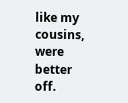like my cousins, were better off.